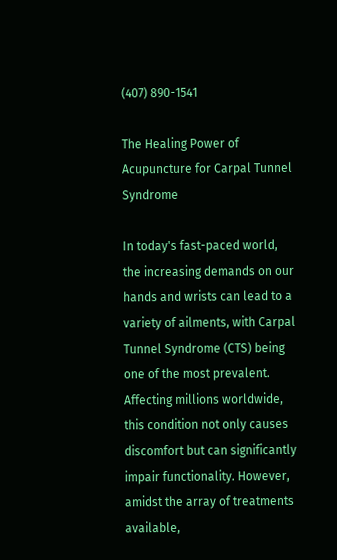(407) 890-1541

The Healing Power of Acupuncture for Carpal Tunnel Syndrome

In today's fast-paced world, the increasing demands on our hands and wrists can lead to a variety of ailments, with Carpal Tunnel Syndrome (CTS) being one of the most prevalent. Affecting millions worldwide, this condition not only causes discomfort but can significantly impair functionality. However, amidst the array of treatments available,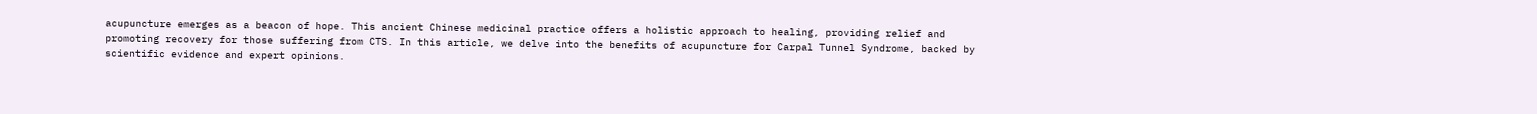acupuncture emerges as a beacon of hope. This ancient Chinese medicinal practice offers a holistic approach to healing, providing relief and promoting recovery for those suffering from CTS. In this article, we delve into the benefits of acupuncture for Carpal Tunnel Syndrome, backed by scientific evidence and expert opinions.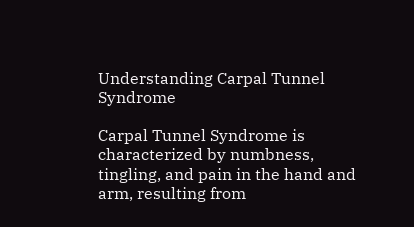Understanding Carpal Tunnel Syndrome

Carpal Tunnel Syndrome is characterized by numbness, tingling, and pain in the hand and arm, resulting from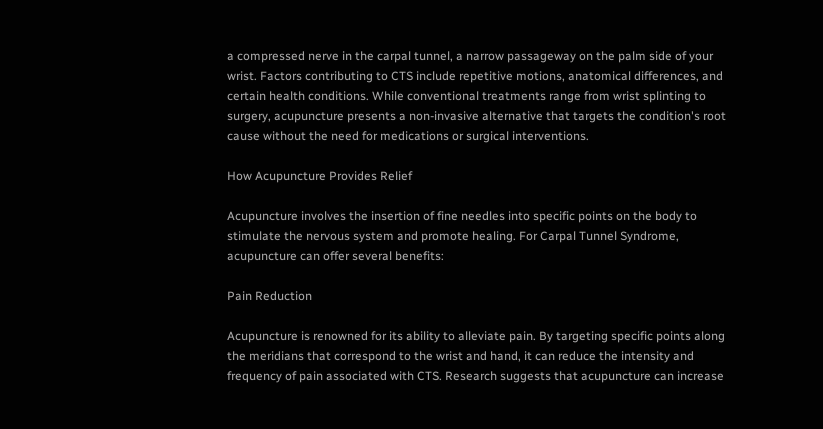a compressed nerve in the carpal tunnel, a narrow passageway on the palm side of your wrist. Factors contributing to CTS include repetitive motions, anatomical differences, and certain health conditions. While conventional treatments range from wrist splinting to surgery, acupuncture presents a non-invasive alternative that targets the condition's root cause without the need for medications or surgical interventions.

How Acupuncture Provides Relief

Acupuncture involves the insertion of fine needles into specific points on the body to stimulate the nervous system and promote healing. For Carpal Tunnel Syndrome, acupuncture can offer several benefits:

Pain Reduction

Acupuncture is renowned for its ability to alleviate pain. By targeting specific points along the meridians that correspond to the wrist and hand, it can reduce the intensity and frequency of pain associated with CTS. Research suggests that acupuncture can increase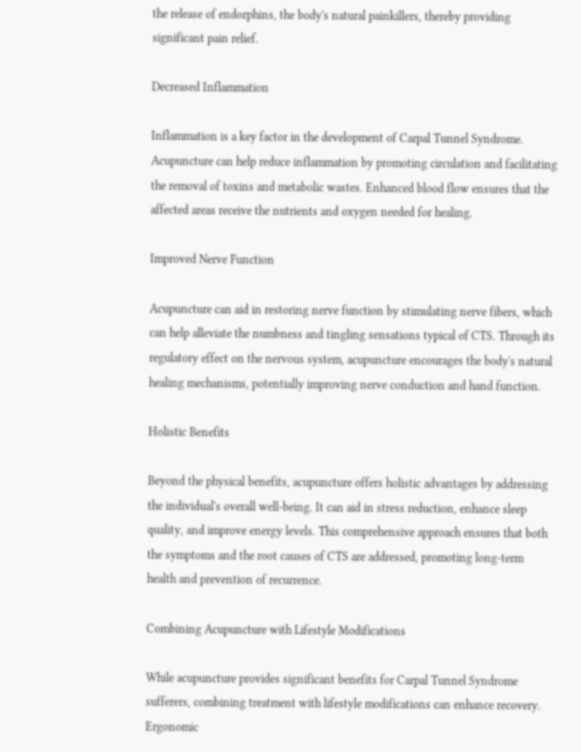the release of endorphins, the body's natural painkillers, thereby providing significant pain relief.

Decreased Inflammation

Inflammation is a key factor in the development of Carpal Tunnel Syndrome. Acupuncture can help reduce inflammation by promoting circulation and facilitating the removal of toxins and metabolic wastes. Enhanced blood flow ensures that the affected areas receive the nutrients and oxygen needed for healing.

Improved Nerve Function

Acupuncture can aid in restoring nerve function by stimulating nerve fibers, which can help alleviate the numbness and tingling sensations typical of CTS. Through its regulatory effect on the nervous system, acupuncture encourages the body's natural healing mechanisms, potentially improving nerve conduction and hand function.

Holistic Benefits

Beyond the physical benefits, acupuncture offers holistic advantages by addressing the individual's overall well-being. It can aid in stress reduction, enhance sleep quality, and improve energy levels. This comprehensive approach ensures that both the symptoms and the root causes of CTS are addressed, promoting long-term health and prevention of recurrence.

Combining Acupuncture with Lifestyle Modifications

While acupuncture provides significant benefits for Carpal Tunnel Syndrome sufferers, combining treatment with lifestyle modifications can enhance recovery. Ergonomic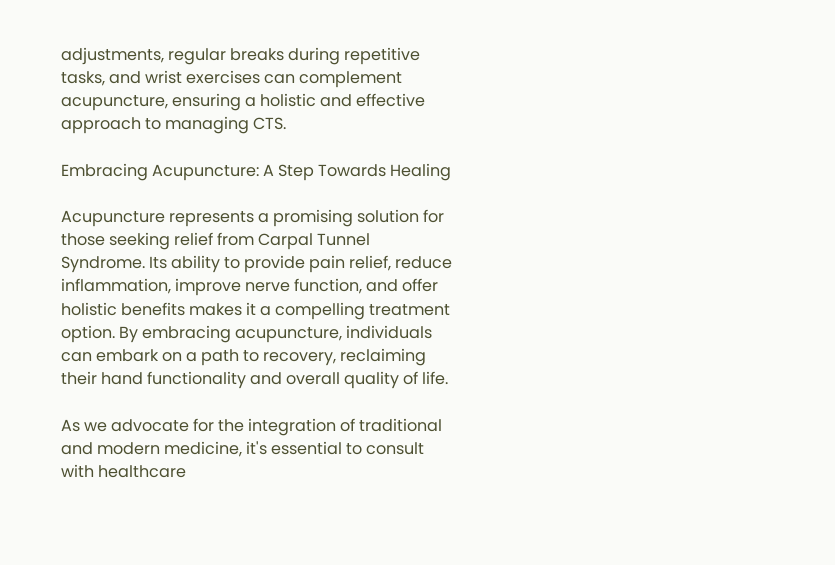adjustments, regular breaks during repetitive tasks, and wrist exercises can complement acupuncture, ensuring a holistic and effective approach to managing CTS.

Embracing Acupuncture: A Step Towards Healing

Acupuncture represents a promising solution for those seeking relief from Carpal Tunnel Syndrome. Its ability to provide pain relief, reduce inflammation, improve nerve function, and offer holistic benefits makes it a compelling treatment option. By embracing acupuncture, individuals can embark on a path to recovery, reclaiming their hand functionality and overall quality of life.

As we advocate for the integration of traditional and modern medicine, it's essential to consult with healthcare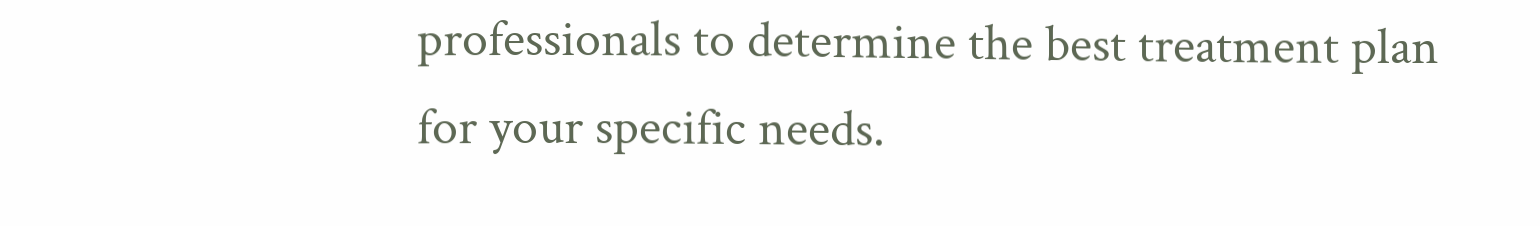professionals to determine the best treatment plan for your specific needs.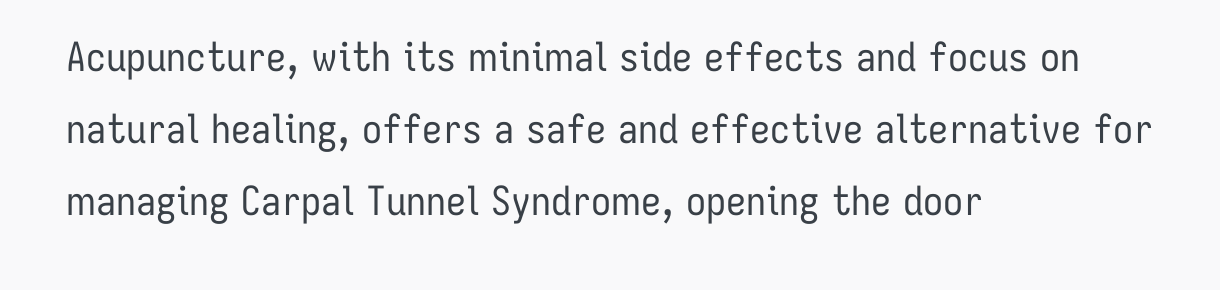Acupuncture, with its minimal side effects and focus on natural healing, offers a safe and effective alternative for managing Carpal Tunnel Syndrome, opening the door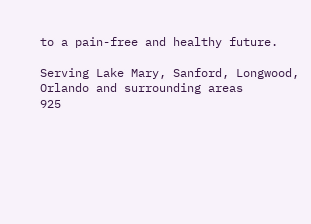to a pain-free and healthy future.

Serving Lake Mary, Sanford, Longwood, Orlando and surrounding areas
925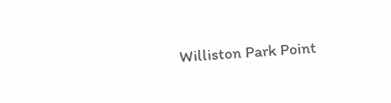Williston Park Point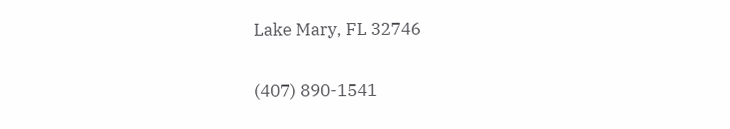Lake Mary, FL 32746

(407) 890-1541